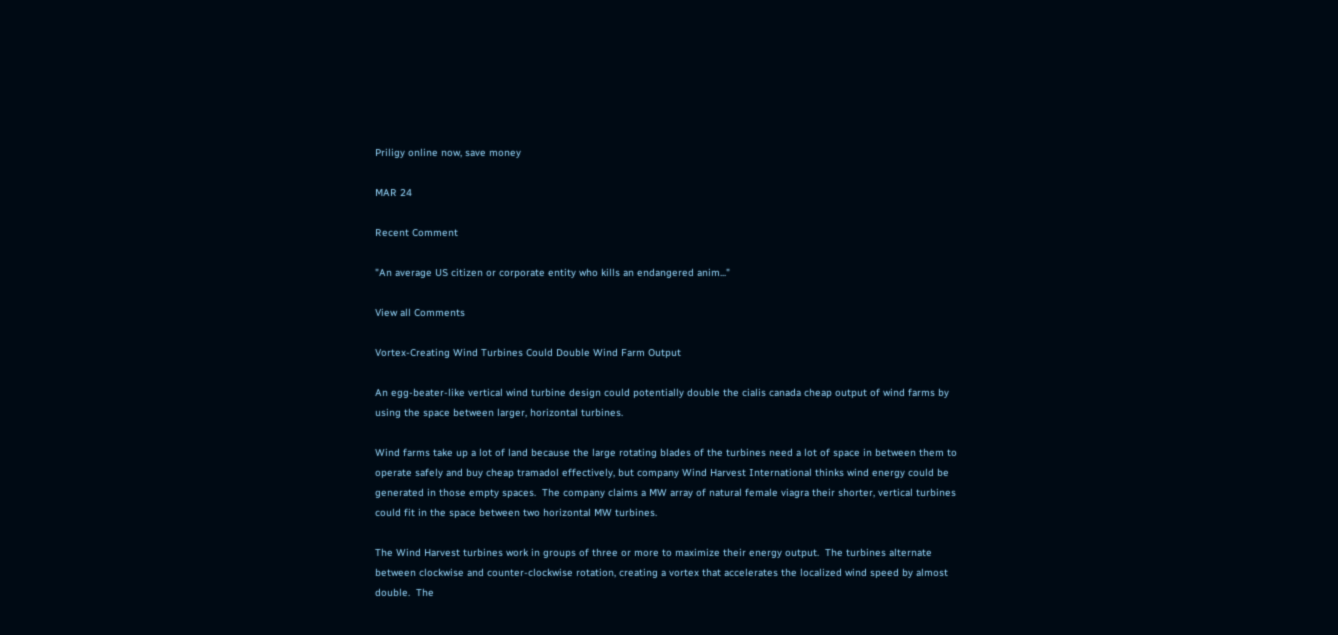Priligy online now, save money

MAR 24

Recent Comment

"An average US citizen or corporate entity who kills an endangered anim..."

View all Comments

Vortex-Creating Wind Turbines Could Double Wind Farm Output

An egg-beater-like vertical wind turbine design could potentially double the cialis canada cheap output of wind farms by using the space between larger, horizontal turbines.

Wind farms take up a lot of land because the large rotating blades of the turbines need a lot of space in between them to operate safely and buy cheap tramadol effectively, but company Wind Harvest International thinks wind energy could be generated in those empty spaces.  The company claims a MW array of natural female viagra their shorter, vertical turbines could fit in the space between two horizontal MW turbines.

The Wind Harvest turbines work in groups of three or more to maximize their energy output.  The turbines alternate between clockwise and counter-clockwise rotation, creating a vortex that accelerates the localized wind speed by almost double.  The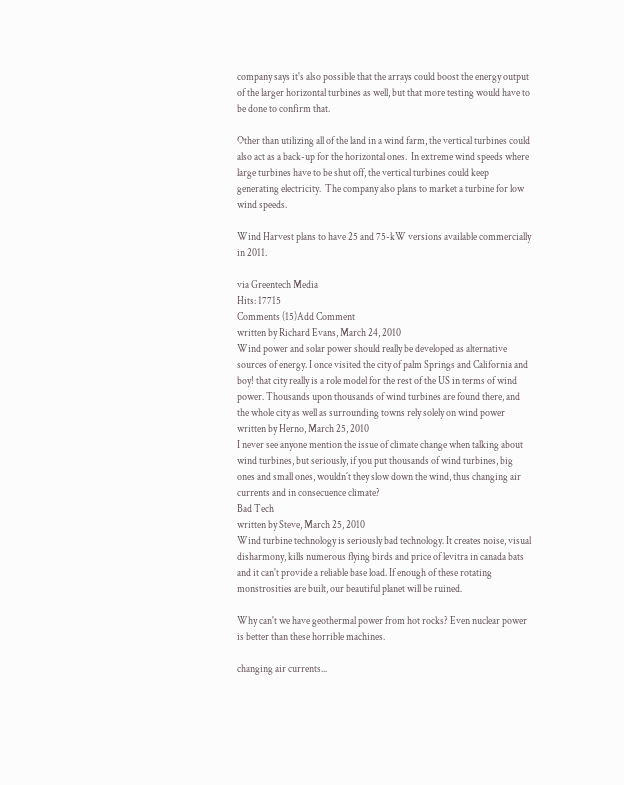company says it's also possible that the arrays could boost the energy output of the larger horizontal turbines as well, but that more testing would have to be done to confirm that.

Other than utilizing all of the land in a wind farm, the vertical turbines could also act as a back-up for the horizontal ones.  In extreme wind speeds where large turbines have to be shut off, the vertical turbines could keep generating electricity.  The company also plans to market a turbine for low wind speeds.

Wind Harvest plans to have 25 and 75-kW versions available commercially in 2011.

via Greentech Media
Hits: 17715
Comments (15)Add Comment
written by Richard Evans, March 24, 2010
Wind power and solar power should really be developed as alternative sources of energy. I once visited the city of palm Springs and California and boy! that city really is a role model for the rest of the US in terms of wind power. Thousands upon thousands of wind turbines are found there, and the whole city as well as surrounding towns rely solely on wind power
written by Herno, March 25, 2010
I never see anyone mention the issue of climate change when talking about wind turbines, but seriously, if you put thousands of wind turbines, big ones and small ones, wouldn´t they slow down the wind, thus changing air currents and in consecuence climate?
Bad Tech
written by Steve, March 25, 2010
Wind turbine technology is seriously bad technology. It creates noise, visual disharmony, kills numerous flying birds and price of levitra in canada bats and it can't provide a reliable base load. If enough of these rotating monstrosities are built, our beautiful planet will be ruined.

Why can't we have geothermal power from hot rocks? Even nuclear power is better than these horrible machines.

changing air currents...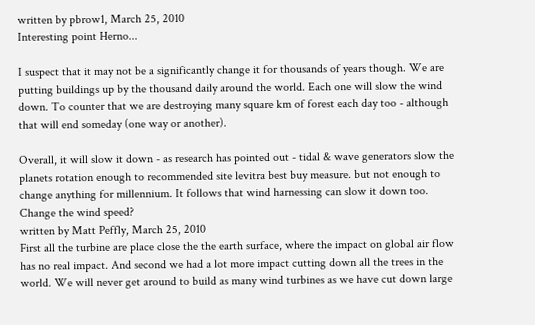written by pbrow1, March 25, 2010
Interesting point Herno...

I suspect that it may not be a significantly change it for thousands of years though. We are putting buildings up by the thousand daily around the world. Each one will slow the wind down. To counter that we are destroying many square km of forest each day too - although that will end someday (one way or another).

Overall, it will slow it down - as research has pointed out - tidal & wave generators slow the planets rotation enough to recommended site levitra best buy measure. but not enough to change anything for millennium. It follows that wind harnessing can slow it down too.
Change the wind speed?
written by Matt Peffly, March 25, 2010
First all the turbine are place close the the earth surface, where the impact on global air flow has no real impact. And second we had a lot more impact cutting down all the trees in the world. We will never get around to build as many wind turbines as we have cut down large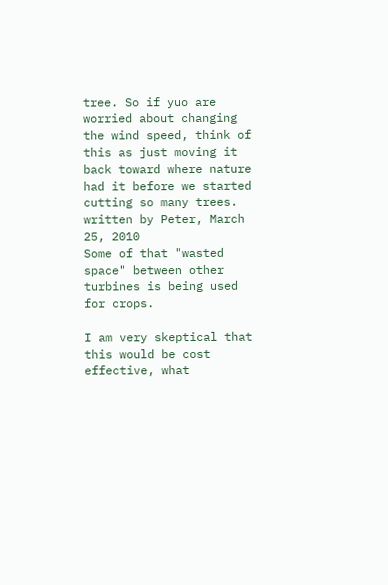tree. So if yuo are worried about changing the wind speed, think of this as just moving it back toward where nature had it before we started cutting so many trees.
written by Peter, March 25, 2010
Some of that "wasted space" between other turbines is being used for crops.

I am very skeptical that this would be cost effective, what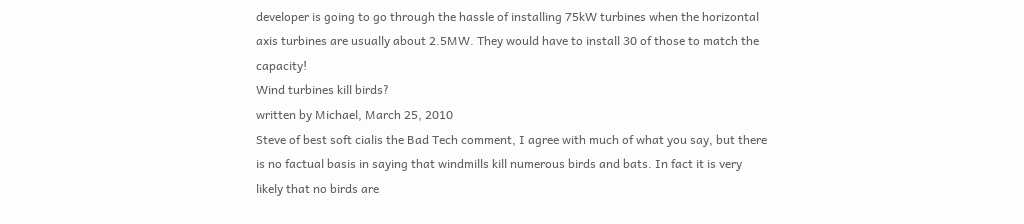developer is going to go through the hassle of installing 75kW turbines when the horizontal axis turbines are usually about 2.5MW. They would have to install 30 of those to match the capacity!
Wind turbines kill birds?
written by Michael, March 25, 2010
Steve of best soft cialis the Bad Tech comment, I agree with much of what you say, but there is no factual basis in saying that windmills kill numerous birds and bats. In fact it is very likely that no birds are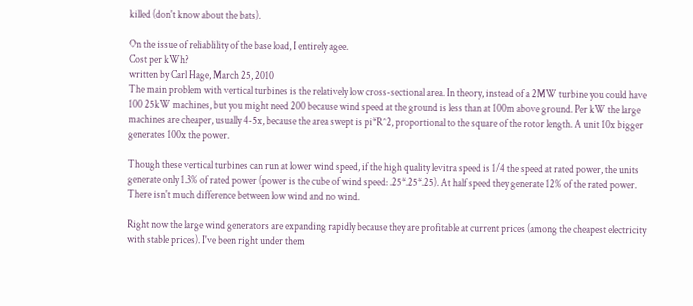killed (don't know about the bats).

On the issue of reliablility of the base load, I entirely agee.
Cost per kWh?
written by Carl Hage, March 25, 2010
The main problem with vertical turbines is the relatively low cross-sectional area. In theory, instead of a 2MW turbine you could have 100 25kW machines, but you might need 200 because wind speed at the ground is less than at 100m above ground. Per kW the large machines are cheaper, usually 4-5x, because the area swept is pi*R^2, proportional to the square of the rotor length. A unit 10x bigger generates 100x the power.

Though these vertical turbines can run at lower wind speed, if the high quality levitra speed is 1/4 the speed at rated power, the units generate only 1.3% of rated power (power is the cube of wind speed: .25*.25*.25). At half speed they generate 12% of the rated power. There isn't much difference between low wind and no wind.

Right now the large wind generators are expanding rapidly because they are profitable at current prices (among the cheapest electricity with stable prices). I've been right under them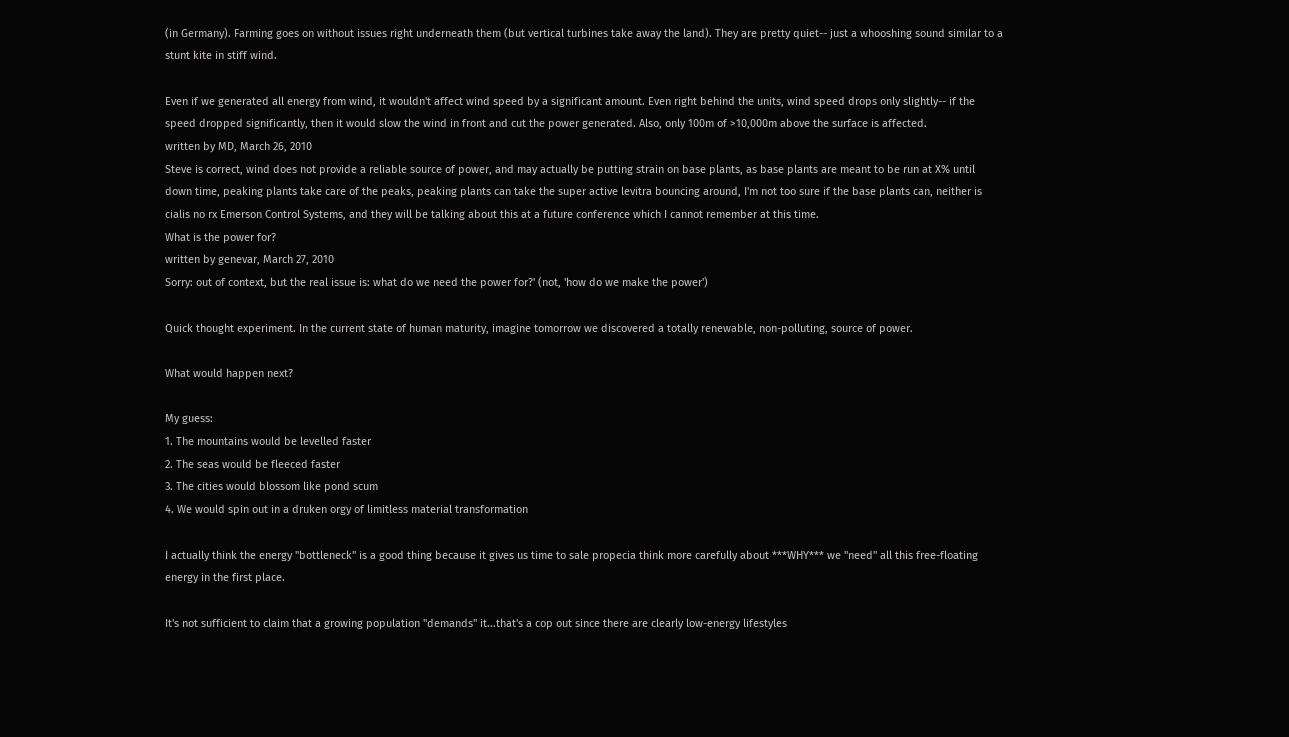(in Germany). Farming goes on without issues right underneath them (but vertical turbines take away the land). They are pretty quiet-- just a whooshing sound similar to a stunt kite in stiff wind.

Even if we generated all energy from wind, it wouldn't affect wind speed by a significant amount. Even right behind the units, wind speed drops only slightly-- if the speed dropped significantly, then it would slow the wind in front and cut the power generated. Also, only 100m of >10,000m above the surface is affected.
written by MD, March 26, 2010
Steve is correct, wind does not provide a reliable source of power, and may actually be putting strain on base plants, as base plants are meant to be run at X% until down time, peaking plants take care of the peaks, peaking plants can take the super active levitra bouncing around, I'm not too sure if the base plants can, neither is cialis no rx Emerson Control Systems, and they will be talking about this at a future conference which I cannot remember at this time.
What is the power for?
written by genevar, March 27, 2010
Sorry: out of context, but the real issue is: what do we need the power for?' (not, 'how do we make the power')

Quick thought experiment. In the current state of human maturity, imagine tomorrow we discovered a totally renewable, non-polluting, source of power.

What would happen next?

My guess:
1. The mountains would be levelled faster
2. The seas would be fleeced faster
3. The cities would blossom like pond scum
4. We would spin out in a druken orgy of limitless material transformation

I actually think the energy "bottleneck" is a good thing because it gives us time to sale propecia think more carefully about ***WHY*** we "need" all this free-floating energy in the first place.

It's not sufficient to claim that a growing population "demands" it...that's a cop out since there are clearly low-energy lifestyles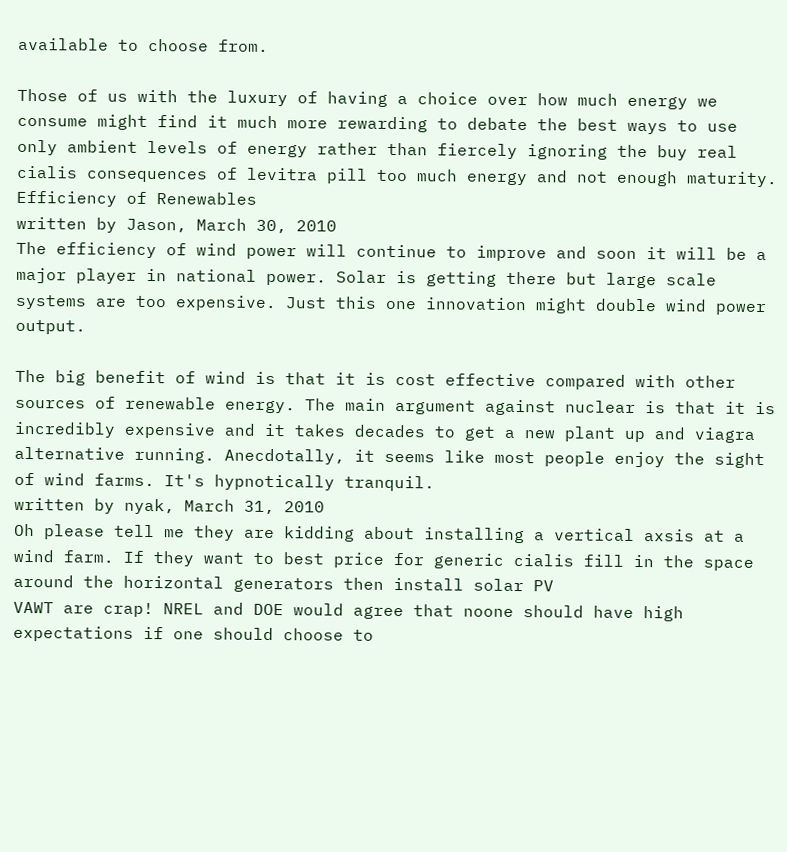available to choose from.

Those of us with the luxury of having a choice over how much energy we consume might find it much more rewarding to debate the best ways to use only ambient levels of energy rather than fiercely ignoring the buy real cialis consequences of levitra pill too much energy and not enough maturity.
Efficiency of Renewables
written by Jason, March 30, 2010
The efficiency of wind power will continue to improve and soon it will be a major player in national power. Solar is getting there but large scale systems are too expensive. Just this one innovation might double wind power output.

The big benefit of wind is that it is cost effective compared with other sources of renewable energy. The main argument against nuclear is that it is incredibly expensive and it takes decades to get a new plant up and viagra alternative running. Anecdotally, it seems like most people enjoy the sight of wind farms. It's hypnotically tranquil.
written by nyak, March 31, 2010
Oh please tell me they are kidding about installing a vertical axsis at a wind farm. If they want to best price for generic cialis fill in the space around the horizontal generators then install solar PV
VAWT are crap! NREL and DOE would agree that noone should have high expectations if one should choose to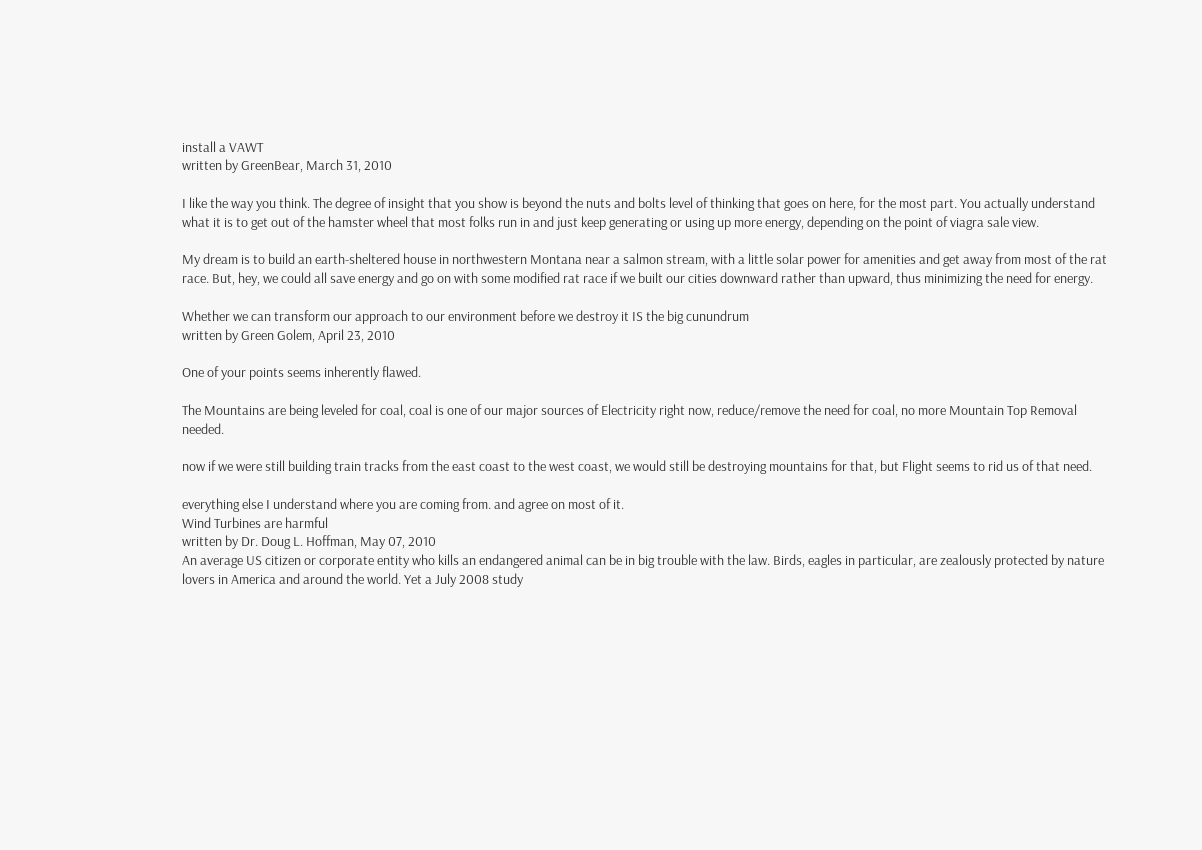install a VAWT
written by GreenBear, March 31, 2010

I like the way you think. The degree of insight that you show is beyond the nuts and bolts level of thinking that goes on here, for the most part. You actually understand what it is to get out of the hamster wheel that most folks run in and just keep generating or using up more energy, depending on the point of viagra sale view.

My dream is to build an earth-sheltered house in northwestern Montana near a salmon stream, with a little solar power for amenities and get away from most of the rat race. But, hey, we could all save energy and go on with some modified rat race if we built our cities downward rather than upward, thus minimizing the need for energy.

Whether we can transform our approach to our environment before we destroy it IS the big cunundrum
written by Green Golem, April 23, 2010

One of your points seems inherently flawed.

The Mountains are being leveled for coal, coal is one of our major sources of Electricity right now, reduce/remove the need for coal, no more Mountain Top Removal needed.

now if we were still building train tracks from the east coast to the west coast, we would still be destroying mountains for that, but Flight seems to rid us of that need.

everything else I understand where you are coming from. and agree on most of it.
Wind Turbines are harmful
written by Dr. Doug L. Hoffman, May 07, 2010
An average US citizen or corporate entity who kills an endangered animal can be in big trouble with the law. Birds, eagles in particular, are zealously protected by nature lovers in America and around the world. Yet a July 2008 study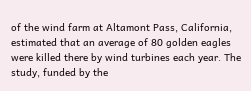of the wind farm at Altamont Pass, California, estimated that an average of 80 golden eagles were killed there by wind turbines each year. The study, funded by the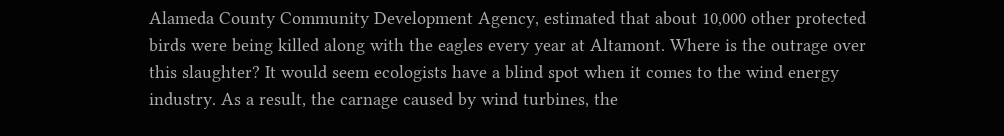Alameda County Community Development Agency, estimated that about 10,000 other protected birds were being killed along with the eagles every year at Altamont. Where is the outrage over this slaughter? It would seem ecologists have a blind spot when it comes to the wind energy industry. As a result, the carnage caused by wind turbines, the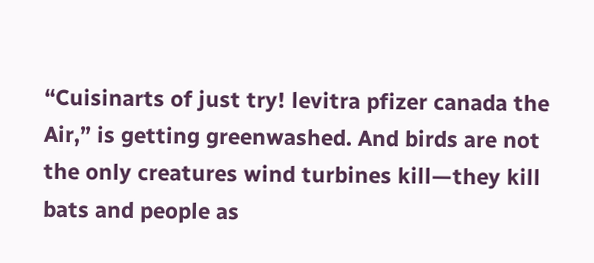“Cuisinarts of just try! levitra pfizer canada the Air,” is getting greenwashed. And birds are not the only creatures wind turbines kill—they kill bats and people as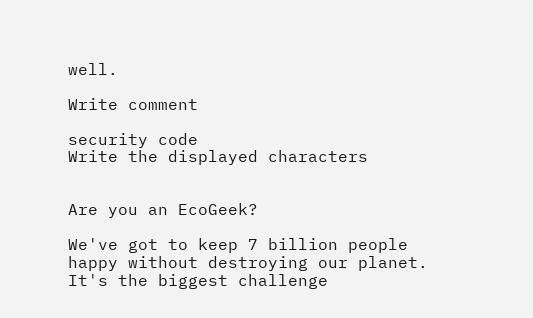well.

Write comment

security code
Write the displayed characters


Are you an EcoGeek?

We've got to keep 7 billion people happy without destroying our planet. It's the biggest challenge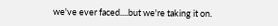we've ever faced....but we're taking it on.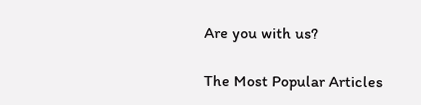Are you with us?

The Most Popular Articles